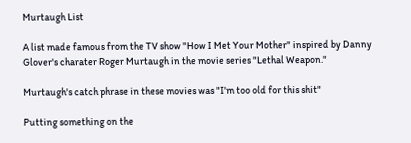Murtaugh List

A list made famous from the TV show "How I Met Your Mother" inspired by Danny Glover's charater Roger Murtaugh in the movie series "Lethal Weapon."

Murtaugh's catch phrase in these movies was "I'm too old for this shit"

Putting something on the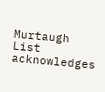Murtaugh List acknowledges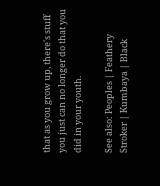that as you grow up, there's stuff you just can no longer do that you did in your youth.

See also: Peoples | Feathery Stroker | Kumbaya | Black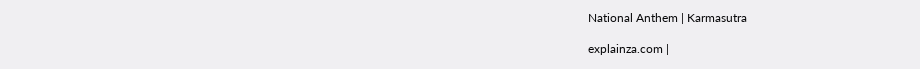National Anthem | Karmasutra

explainza.com |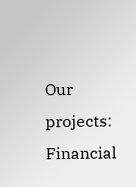Our projects: Financial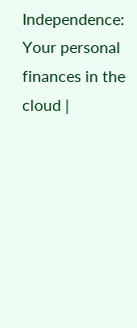Independence: Your personal finances in the cloud |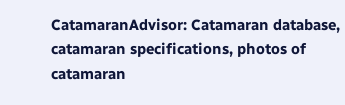CatamaranAdvisor: Catamaran database, catamaran specifications, photos of catamaran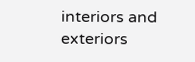interiors and exteriors